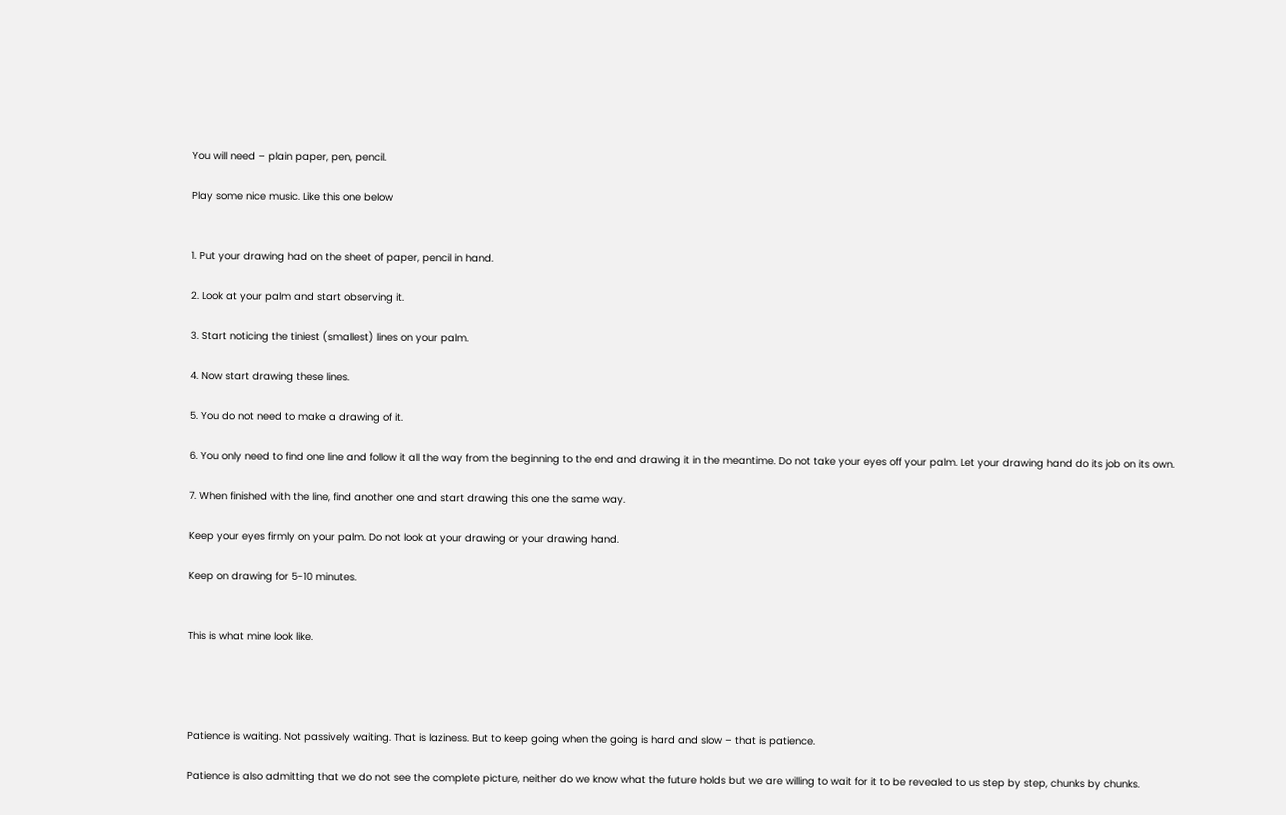You will need – plain paper, pen, pencil.

Play some nice music. Like this one below


1. Put your drawing had on the sheet of paper, pencil in hand.

2. Look at your palm and start observing it.

3. Start noticing the tiniest (smallest) lines on your palm.

4. Now start drawing these lines.

5. You do not need to make a drawing of it.

6. You only need to find one line and follow it all the way from the beginning to the end and drawing it in the meantime. Do not take your eyes off your palm. Let your drawing hand do its job on its own.

7. When finished with the line, find another one and start drawing this one the same way.

Keep your eyes firmly on your palm. Do not look at your drawing or your drawing hand.

Keep on drawing for 5-10 minutes.


This is what mine look like.




Patience is waiting. Not passively waiting. That is laziness. But to keep going when the going is hard and slow – that is patience.

Patience is also admitting that we do not see the complete picture, neither do we know what the future holds but we are willing to wait for it to be revealed to us step by step, chunks by chunks.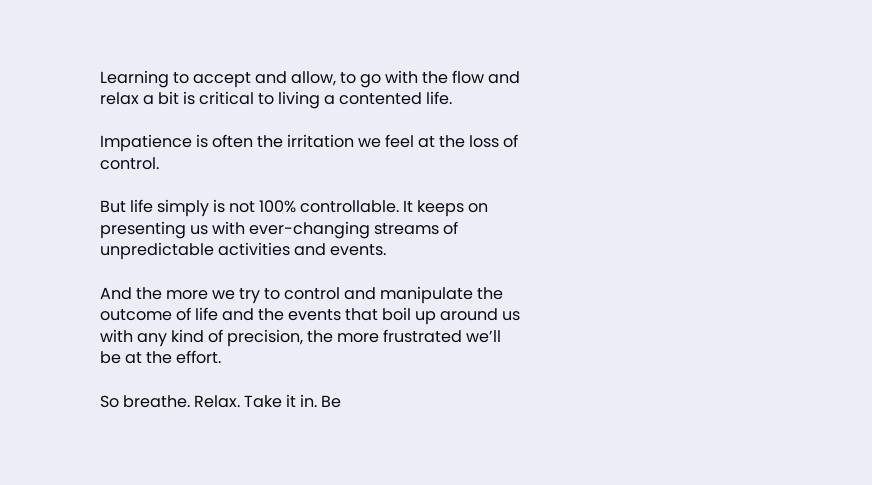Learning to accept and allow, to go with the flow and relax a bit is critical to living a contented life.

Impatience is often the irritation we feel at the loss of control.

But life simply is not 100% controllable. It keeps on presenting us with ever-changing streams of unpredictable activities and events.

And the more we try to control and manipulate the outcome of life and the events that boil up around us with any kind of precision, the more frustrated we’ll be at the effort.

So breathe. Relax. Take it in. Be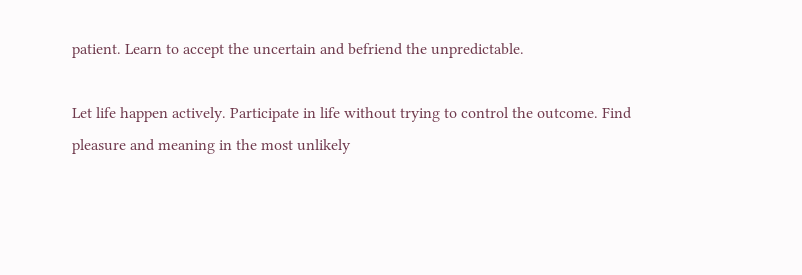patient. Learn to accept the uncertain and befriend the unpredictable.

Let life happen actively. Participate in life without trying to control the outcome. Find pleasure and meaning in the most unlikely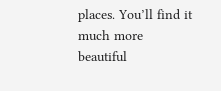places. You’ll find it much more beautiful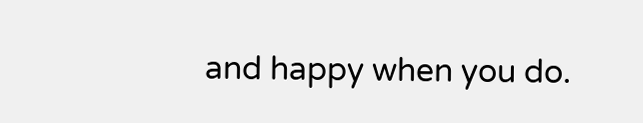and happy when you do.